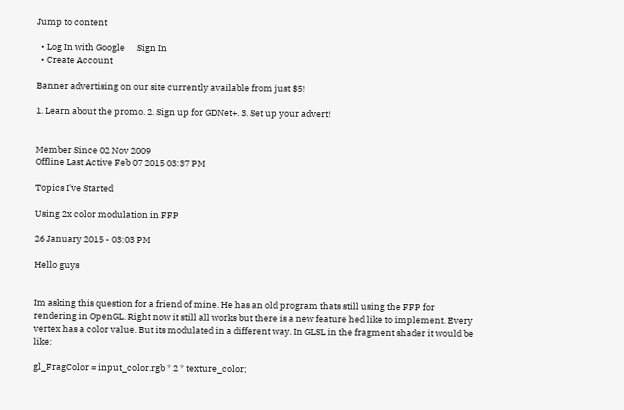Jump to content

  • Log In with Google      Sign In
  • Create Account

Banner advertising on our site currently available from just $5!

1. Learn about the promo. 2. Sign up for GDNet+. 3. Set up your advert!


Member Since 02 Nov 2009
Offline Last Active Feb 07 2015 03:37 PM

Topics I've Started

Using 2x color modulation in FFP

26 January 2015 - 03:03 PM

Hello guys


Im asking this question for a friend of mine. He has an old program thats still using the FFP for rendering in OpenGL. Right now it still all works but there is a new feature hed like to implement. Every vertex has a color value. But its modulated in a different way. In GLSL in the fragment shader it would be like:

gl_FragColor = input_color.rgb * 2 * texture_color;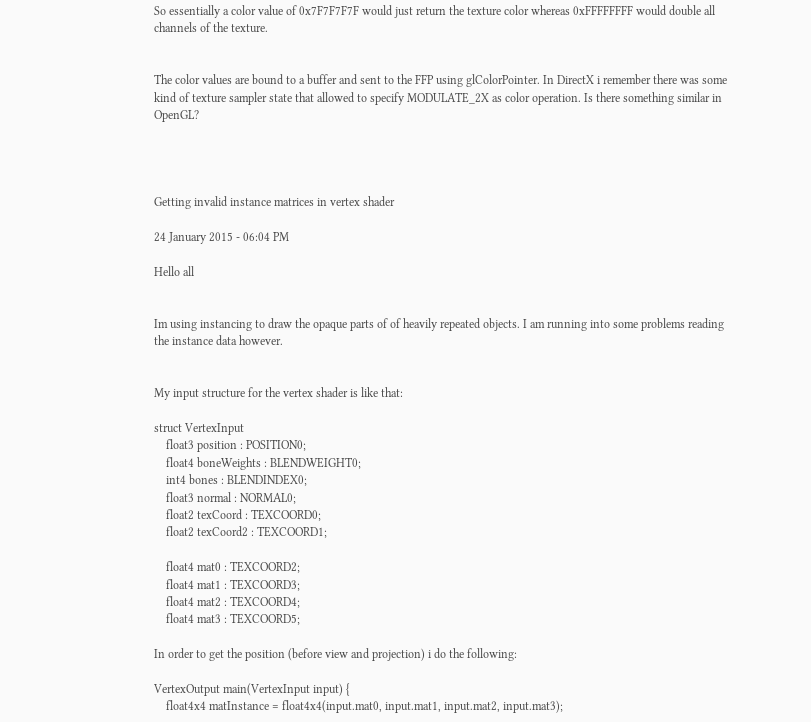So essentially a color value of 0x7F7F7F7F would just return the texture color whereas 0xFFFFFFFF would double all channels of the texture.


The color values are bound to a buffer and sent to the FFP using glColorPointer. In DirectX i remember there was some kind of texture sampler state that allowed to specify MODULATE_2X as color operation. Is there something similar in OpenGL?




Getting invalid instance matrices in vertex shader

24 January 2015 - 06:04 PM

Hello all


Im using instancing to draw the opaque parts of of heavily repeated objects. I am running into some problems reading the instance data however.


My input structure for the vertex shader is like that:

struct VertexInput
    float3 position : POSITION0;
    float4 boneWeights : BLENDWEIGHT0;
    int4 bones : BLENDINDEX0;
    float3 normal : NORMAL0;
    float2 texCoord : TEXCOORD0;
    float2 texCoord2 : TEXCOORD1;

    float4 mat0 : TEXCOORD2;
    float4 mat1 : TEXCOORD3;
    float4 mat2 : TEXCOORD4;
    float4 mat3 : TEXCOORD5;

In order to get the position (before view and projection) i do the following:

VertexOutput main(VertexInput input) {
    float4x4 matInstance = float4x4(input.mat0, input.mat1, input.mat2, input.mat3);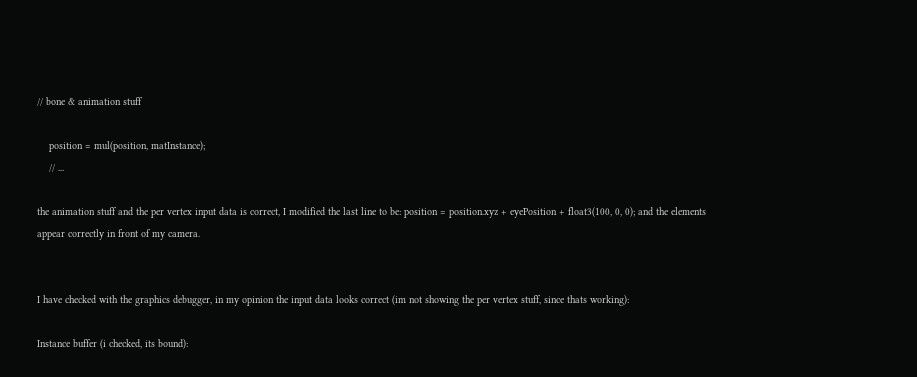// bone & animation stuff

    position = mul(position, matInstance);
    // ...

the animation stuff and the per vertex input data is correct, I modified the last line to be: position = position.xyz + eyePosition + float3(100, 0, 0); and the elements appear correctly in front of my camera.


I have checked with the graphics debugger, in my opinion the input data looks correct (im not showing the per vertex stuff, since thats working):

Instance buffer (i checked, its bound):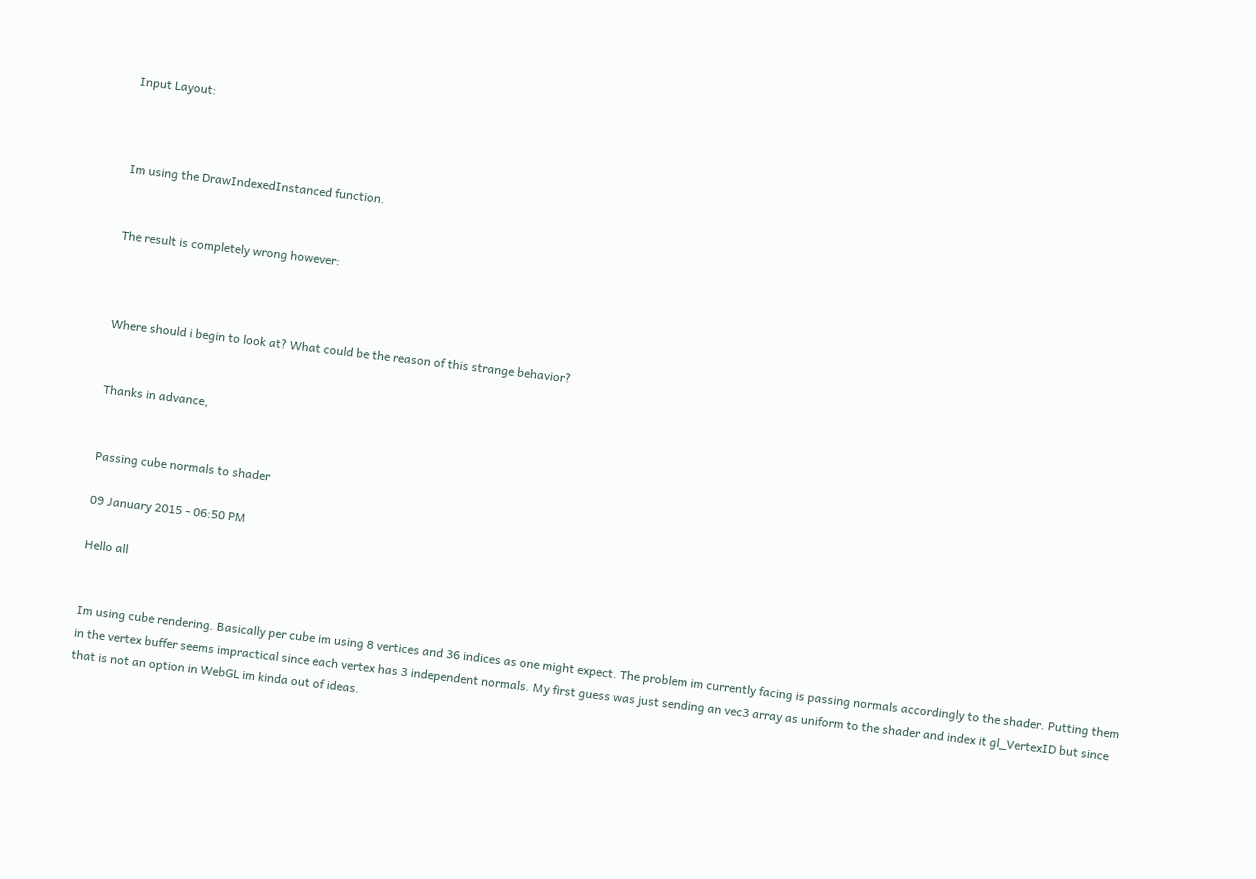Input Layout:



Im using the DrawIndexedInstanced function.


The result is completely wrong however:



Where should i begin to look at? What could be the reason of this strange behavior?


Thanks in advance,


Passing cube normals to shader

09 January 2015 - 06:50 PM

Hello all


Im using cube rendering. Basically per cube im using 8 vertices and 36 indices as one might expect. The problem im currently facing is passing normals accordingly to the shader. Putting them in the vertex buffer seems impractical since each vertex has 3 independent normals. My first guess was just sending an vec3 array as uniform to the shader and index it gl_VertexID but since that is not an option in WebGL im kinda out of ideas.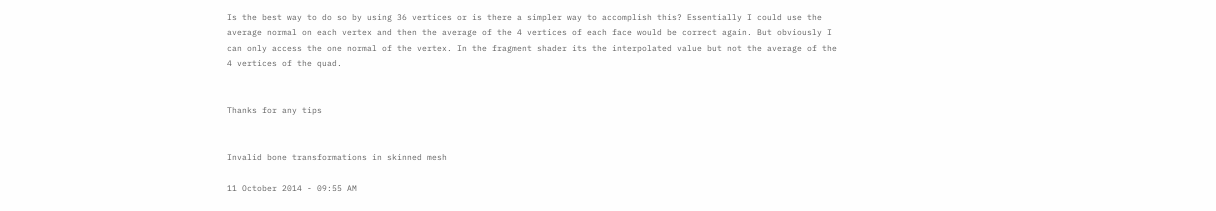Is the best way to do so by using 36 vertices or is there a simpler way to accomplish this? Essentially I could use the average normal on each vertex and then the average of the 4 vertices of each face would be correct again. But obviously I can only access the one normal of the vertex. In the fragment shader its the interpolated value but not the average of the 4 vertices of the quad.


Thanks for any tips


Invalid bone transformations in skinned mesh

11 October 2014 - 09:55 AM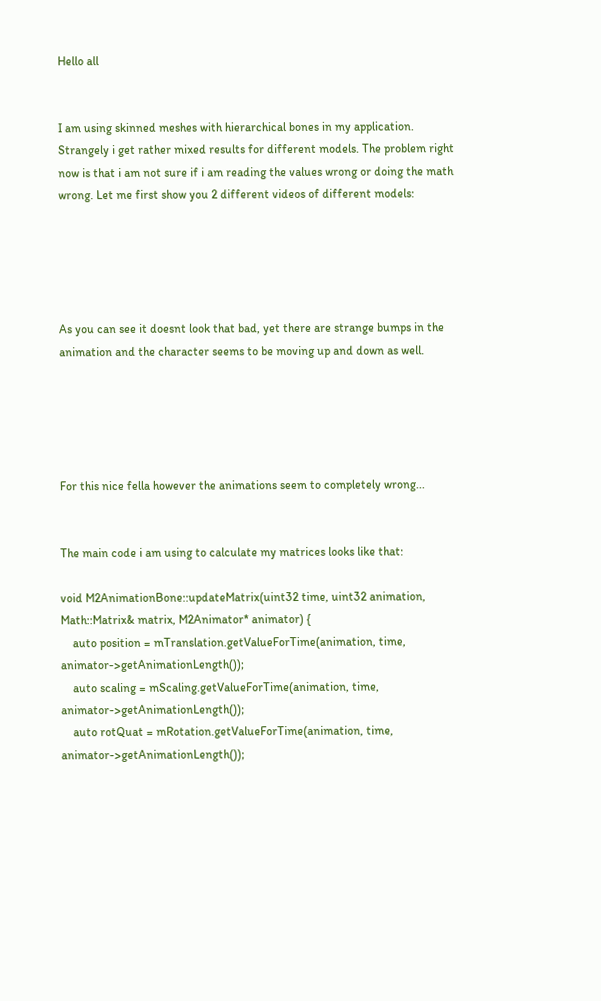Hello all


I am using skinned meshes with hierarchical bones in my application. Strangely i get rather mixed results for different models. The problem right now is that i am not sure if i am reading the values wrong or doing the math wrong. Let me first show you 2 different videos of different models:





As you can see it doesnt look that bad, yet there are strange bumps in the animation and the character seems to be moving up and down as well.





For this nice fella however the animations seem to completely wrong...


The main code i am using to calculate my matrices looks like that:

void M2AnimationBone::updateMatrix(uint32 time, uint32 animation, Math::Matrix& matrix, M2Animator* animator) {
    auto position = mTranslation.getValueForTime(animation, time, animator->getAnimationLength());
    auto scaling = mScaling.getValueForTime(animation, time, animator->getAnimationLength());
    auto rotQuat = mRotation.getValueForTime(animation, time, animator->getAnimationLength());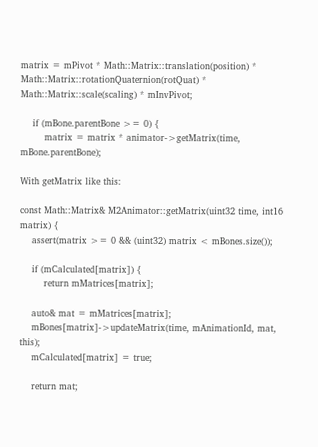matrix = mPivot * Math::Matrix::translation(position) * Math::Matrix::rotationQuaternion(rotQuat) * Math::Matrix::scale(scaling) * mInvPivot;

    if (mBone.parentBone >= 0) {
        matrix = matrix * animator->getMatrix(time, mBone.parentBone);

With getMatrix like this:

const Math::Matrix& M2Animator::getMatrix(uint32 time, int16 matrix) {
    assert(matrix >= 0 && (uint32) matrix < mBones.size());

    if (mCalculated[matrix]) {
        return mMatrices[matrix];

    auto& mat = mMatrices[matrix];
    mBones[matrix]->updateMatrix(time, mAnimationId, mat, this);
    mCalculated[matrix] = true;

    return mat;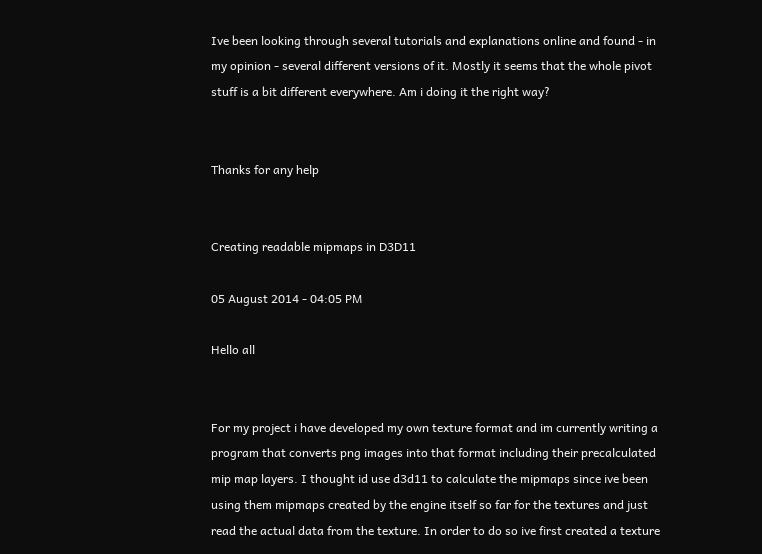Ive been looking through several tutorials and explanations online and found - in my opinion - several different versions of it. Mostly it seems that the whole pivot stuff is a bit different everywhere. Am i doing it the right way?


Thanks for any help


Creating readable mipmaps in D3D11

05 August 2014 - 04:05 PM

Hello all


For my project i have developed my own texture format and im currently writing a program that converts png images into that format including their precalculated mip map layers. I thought id use d3d11 to calculate the mipmaps since ive been using them mipmaps created by the engine itself so far for the textures and just read the actual data from the texture. In order to do so ive first created a texture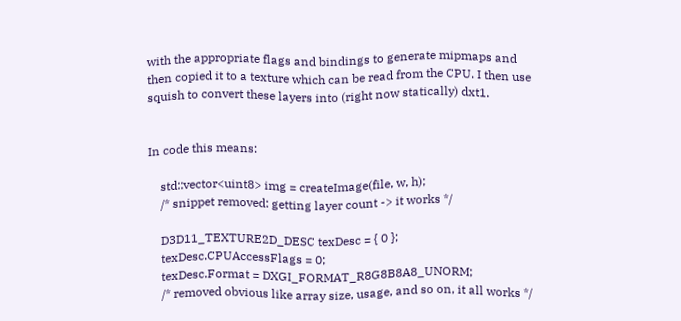with the appropriate flags and bindings to generate mipmaps and then copied it to a texture which can be read from the CPU. I then use squish to convert these layers into (right now statically) dxt1.


In code this means:

    std::vector<uint8> img = createImage(file, w, h);
    /* snippet removed: getting layer count -> it works */

    D3D11_TEXTURE2D_DESC texDesc = { 0 };
    texDesc.CPUAccessFlags = 0;
    texDesc.Format = DXGI_FORMAT_R8G8B8A8_UNORM;
    /* removed obvious like array size, usage, and so on, it all works */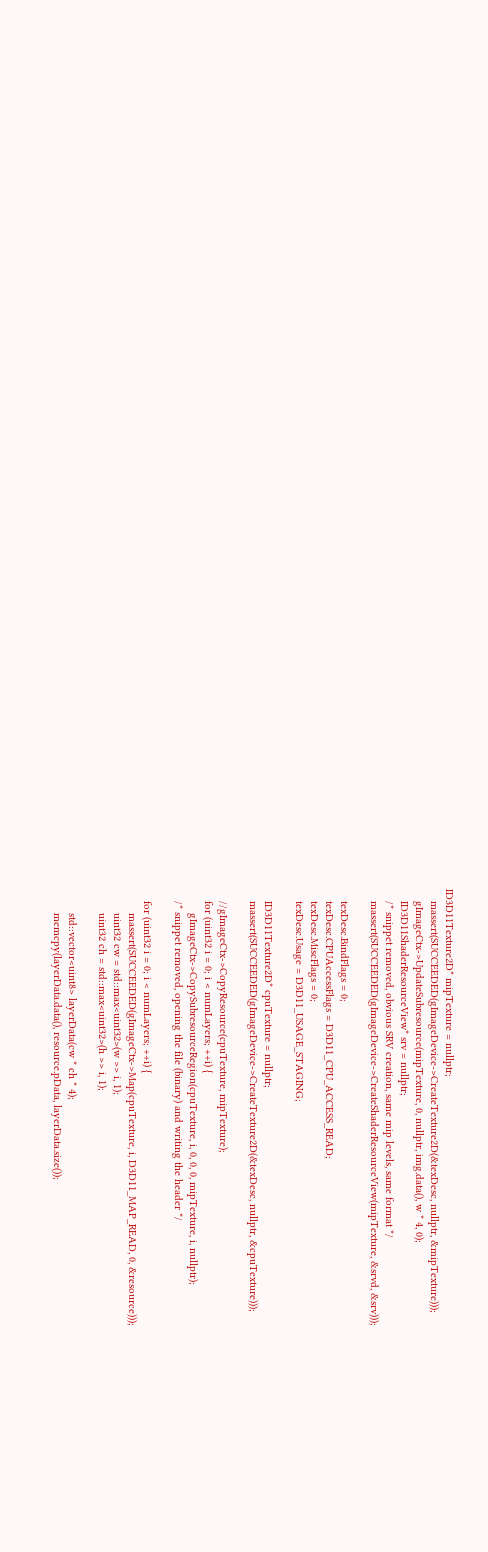ID3D11Texture2D* mipTexture = nullptr;
    massert(SUCCEEDED(gImageDevice->CreateTexture2D(&texDesc, nullptr, &mipTexture)));
    gImageCtx->UpdateSubresource(mipTexture, 0, nullptr, img.data(), w * 4, 0);
    ID3D11ShaderResourceView* srv = nullptr;
    /* snippet removed, obvious SRV creation, same mip levels, same format */
    massert(SUCCEEDED(gImageDevice->CreateShaderResourceView(mipTexture, &srvd, &srv)));

    texDesc.BindFlags = 0;
    texDesc.CPUAccessFlags = D3D11_CPU_ACCESS_READ;
    texDesc.MiscFlags = 0;
    texDesc.Usage = D3D11_USAGE_STAGING;

    ID3D11Texture2D* cpuTexture = nullptr;
    massert(SUCCEEDED(gImageDevice->CreateTexture2D(&texDesc, nullptr, &cpuTexture)));

    //gImageCtx->CopyResource(cpuTexture, mipTexture);
    for (uint32 i = 0; i < numLayers; ++i) {
        gImageCtx->CopySubresourceRegion(cpuTexture, i, 0, 0, 0, mipTexture, i, nullptr);
    /* snippet removed, opening the file (binary) and writing the header */

    for (uint32 i = 0; i < numLayers; ++i) {
        massert(SUCCEEDED(gImageCtx->Map(cpuTexture, i, D3D11_MAP_READ, 0, &resource)));
        uint32 cw = std::max<uint32>(w >> i, 1);
        uint32 ch = std::max<uint32>(h >> i, 1);

        std::vector<uint8> layerData(cw * ch * 4);
        memcpy(layerData.data(), resource.pData, layerData.size());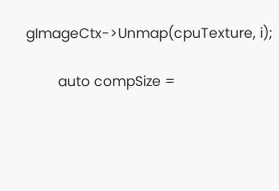gImageCtx->Unmap(cpuTexture, i);

        auto compSize =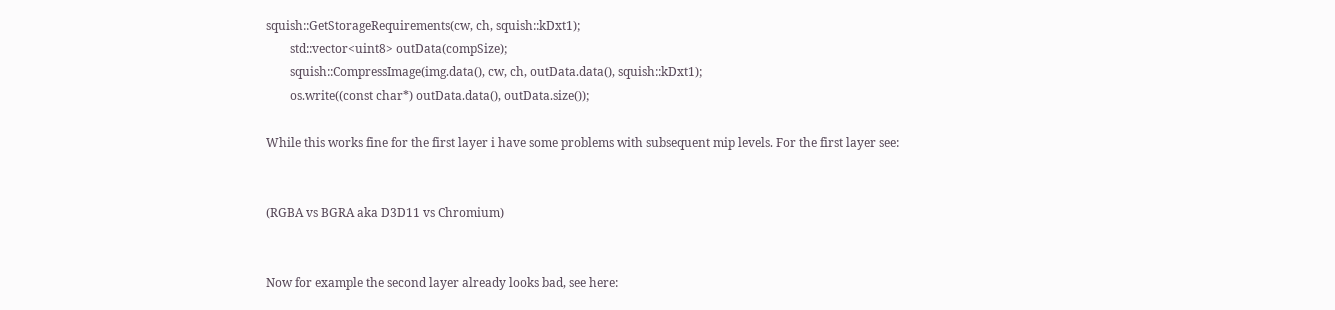squish::GetStorageRequirements(cw, ch, squish::kDxt1);
        std::vector<uint8> outData(compSize);
        squish::CompressImage(img.data(), cw, ch, outData.data(), squish::kDxt1);
        os.write((const char*) outData.data(), outData.size());

While this works fine for the first layer i have some problems with subsequent mip levels. For the first layer see:


(RGBA vs BGRA aka D3D11 vs Chromium)


Now for example the second layer already looks bad, see here: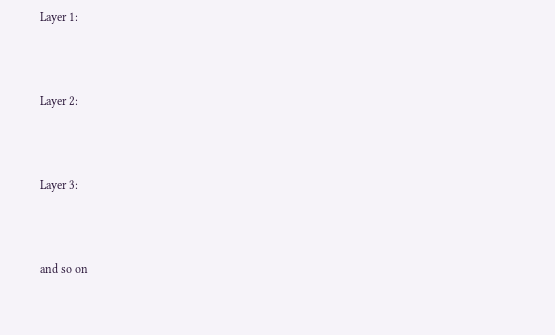Layer 1:



Layer 2:



Layer 3:



and so on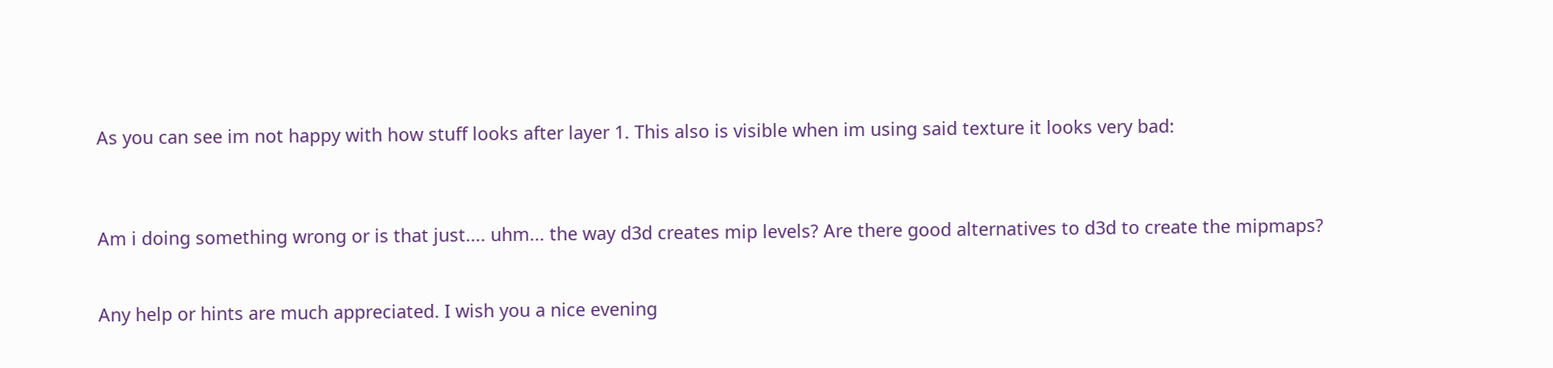As you can see im not happy with how stuff looks after layer 1. This also is visible when im using said texture it looks very bad:



Am i doing something wrong or is that just.... uhm... the way d3d creates mip levels? Are there good alternatives to d3d to create the mipmaps?


Any help or hints are much appreciated. I wish you a nice evening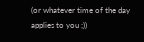(or whatever time of the day applies to you ;))